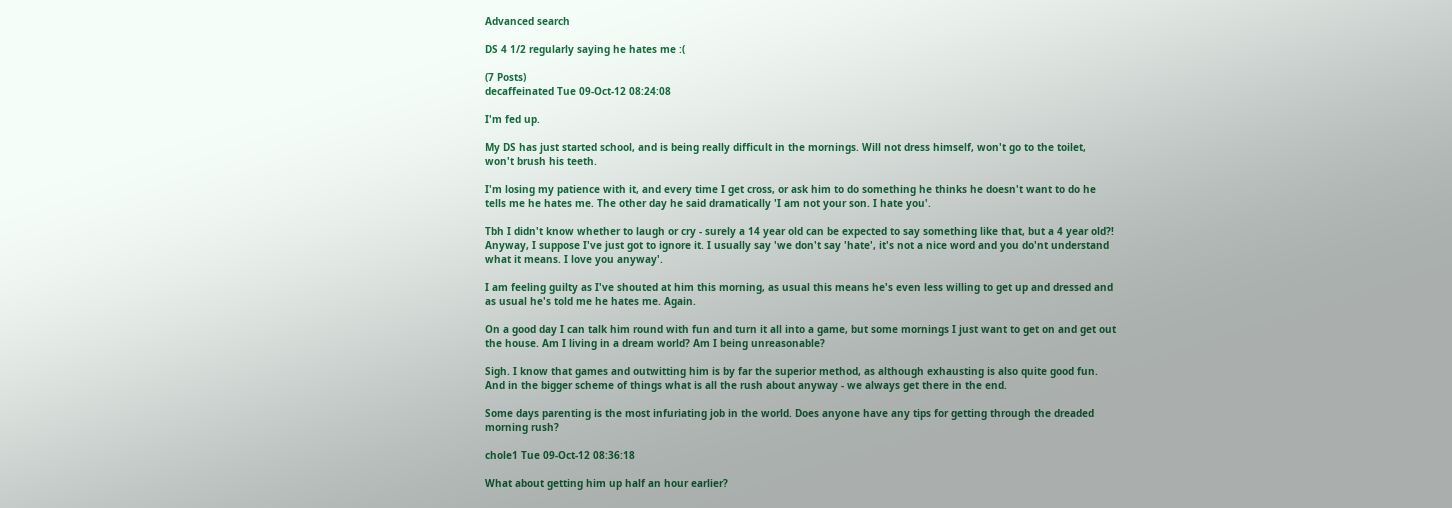Advanced search

DS 4 1/2 regularly saying he hates me :(

(7 Posts)
decaffeinated Tue 09-Oct-12 08:24:08

I'm fed up.

My DS has just started school, and is being really difficult in the mornings. Will not dress himself, won't go to the toilet, won't brush his teeth.

I'm losing my patience with it, and every time I get cross, or ask him to do something he thinks he doesn't want to do he tells me he hates me. The other day he said dramatically 'I am not your son. I hate you'.

Tbh I didn't know whether to laugh or cry - surely a 14 year old can be expected to say something like that, but a 4 year old?! Anyway, I suppose I've just got to ignore it. I usually say 'we don't say 'hate', it's not a nice word and you do'nt understand what it means. I love you anyway'.

I am feeling guilty as I've shouted at him this morning, as usual this means he's even less willing to get up and dressed and as usual he's told me he hates me. Again.

On a good day I can talk him round with fun and turn it all into a game, but some mornings I just want to get on and get out the house. Am I living in a dream world? Am I being unreasonable?

Sigh. I know that games and outwitting him is by far the superior method, as although exhausting is also quite good fun. And in the bigger scheme of things what is all the rush about anyway - we always get there in the end.

Some days parenting is the most infuriating job in the world. Does anyone have any tips for getting through the dreaded morning rush?

chole1 Tue 09-Oct-12 08:36:18

What about getting him up half an hour earlier?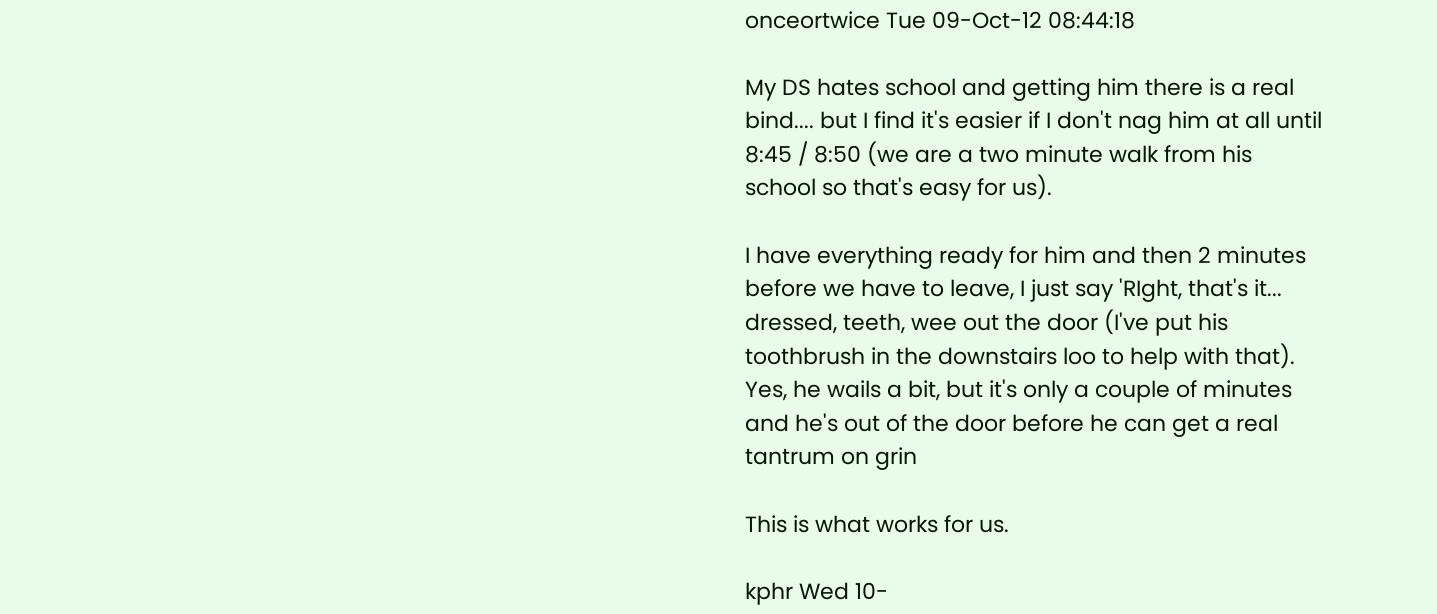onceortwice Tue 09-Oct-12 08:44:18

My DS hates school and getting him there is a real bind.... but I find it's easier if I don't nag him at all until 8:45 / 8:50 (we are a two minute walk from his school so that's easy for us).

I have everything ready for him and then 2 minutes before we have to leave, I just say 'RIght, that's it... dressed, teeth, wee out the door (I've put his toothbrush in the downstairs loo to help with that). Yes, he wails a bit, but it's only a couple of minutes and he's out of the door before he can get a real tantrum on grin

This is what works for us.

kphr Wed 10-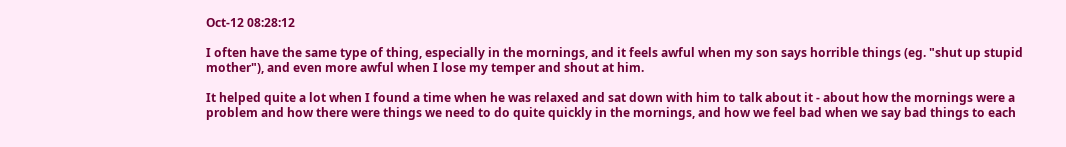Oct-12 08:28:12

I often have the same type of thing, especially in the mornings, and it feels awful when my son says horrible things (eg. "shut up stupid mother"), and even more awful when I lose my temper and shout at him.

It helped quite a lot when I found a time when he was relaxed and sat down with him to talk about it - about how the mornings were a problem and how there were things we need to do quite quickly in the mornings, and how we feel bad when we say bad things to each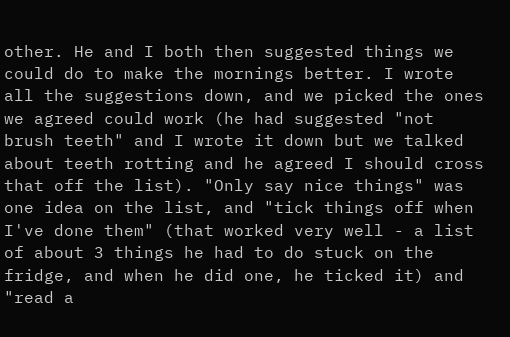other. He and I both then suggested things we could do to make the mornings better. I wrote all the suggestions down, and we picked the ones we agreed could work (he had suggested "not brush teeth" and I wrote it down but we talked about teeth rotting and he agreed I should cross that off the list). "Only say nice things" was one idea on the list, and "tick things off when I've done them" (that worked very well - a list of about 3 things he had to do stuck on the fridge, and when he did one, he ticked it) and "read a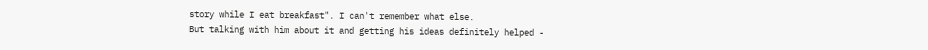story while I eat breakfast". I can't remember what else.
But talking with him about it and getting his ideas definitely helped -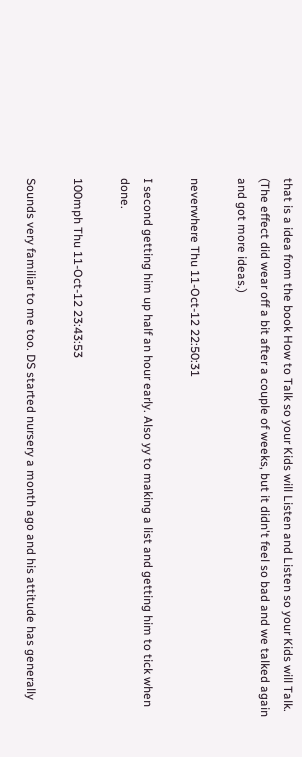that is a idea from the book How to Talk so your Kids will Listen and Listen so your Kids will Talk. (The effect did wear off a bit after a couple of weeks, but it didn't feel so bad and we talked again and got more ideas.)

neverwhere Thu 11-Oct-12 22:50:31

I second getting him up half an hour early. Also yy to making a list and getting him to tick when done.

100mph Thu 11-Oct-12 23:43:53

Sounds very familiar to me too. DS started nursery a month ago and his attitude has generally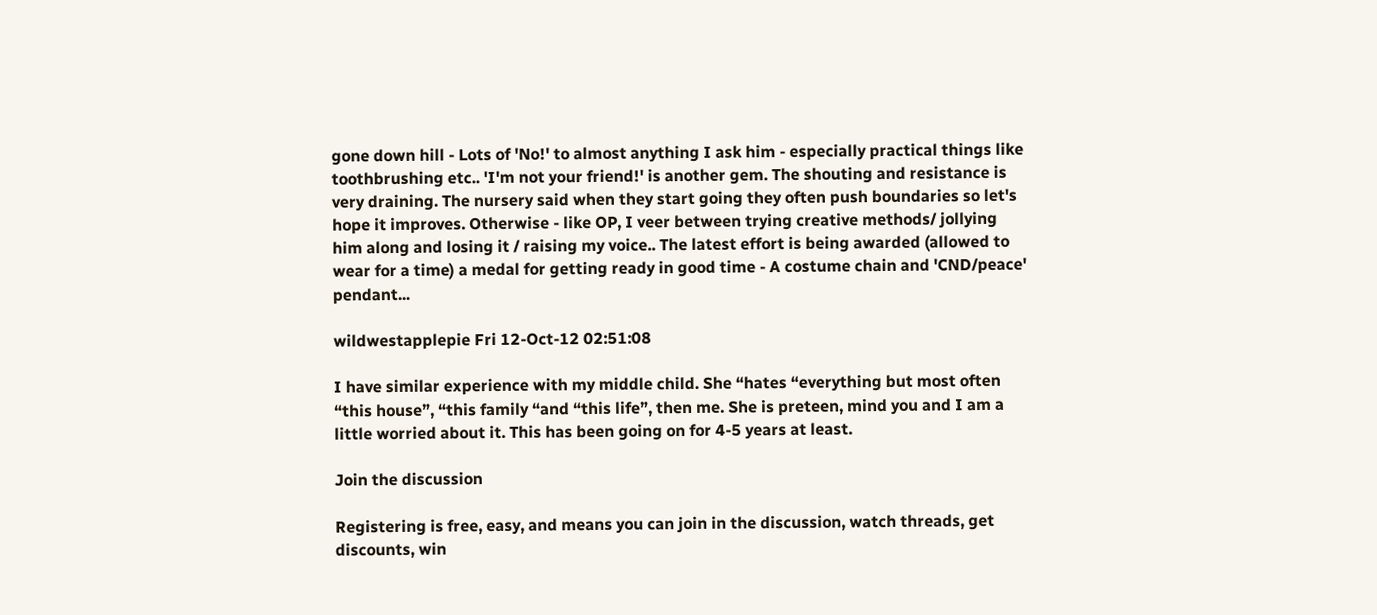gone down hill - Lots of 'No!' to almost anything I ask him - especially practical things like toothbrushing etc.. 'I'm not your friend!' is another gem. The shouting and resistance is very draining. The nursery said when they start going they often push boundaries so let's hope it improves. Otherwise - like OP, I veer between trying creative methods/ jollying him along and losing it / raising my voice.. The latest effort is being awarded (allowed to wear for a time) a medal for getting ready in good time - A costume chain and 'CND/peace' pendant...

wildwestapplepie Fri 12-Oct-12 02:51:08

I have similar experience with my middle child. She “hates “everything but most often “this house”, “this family “and “this life”, then me. She is preteen, mind you and I am a little worried about it. This has been going on for 4-5 years at least.

Join the discussion

Registering is free, easy, and means you can join in the discussion, watch threads, get discounts, win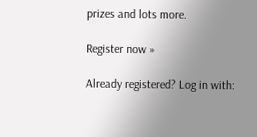prizes and lots more.

Register now »

Already registered? Log in with: